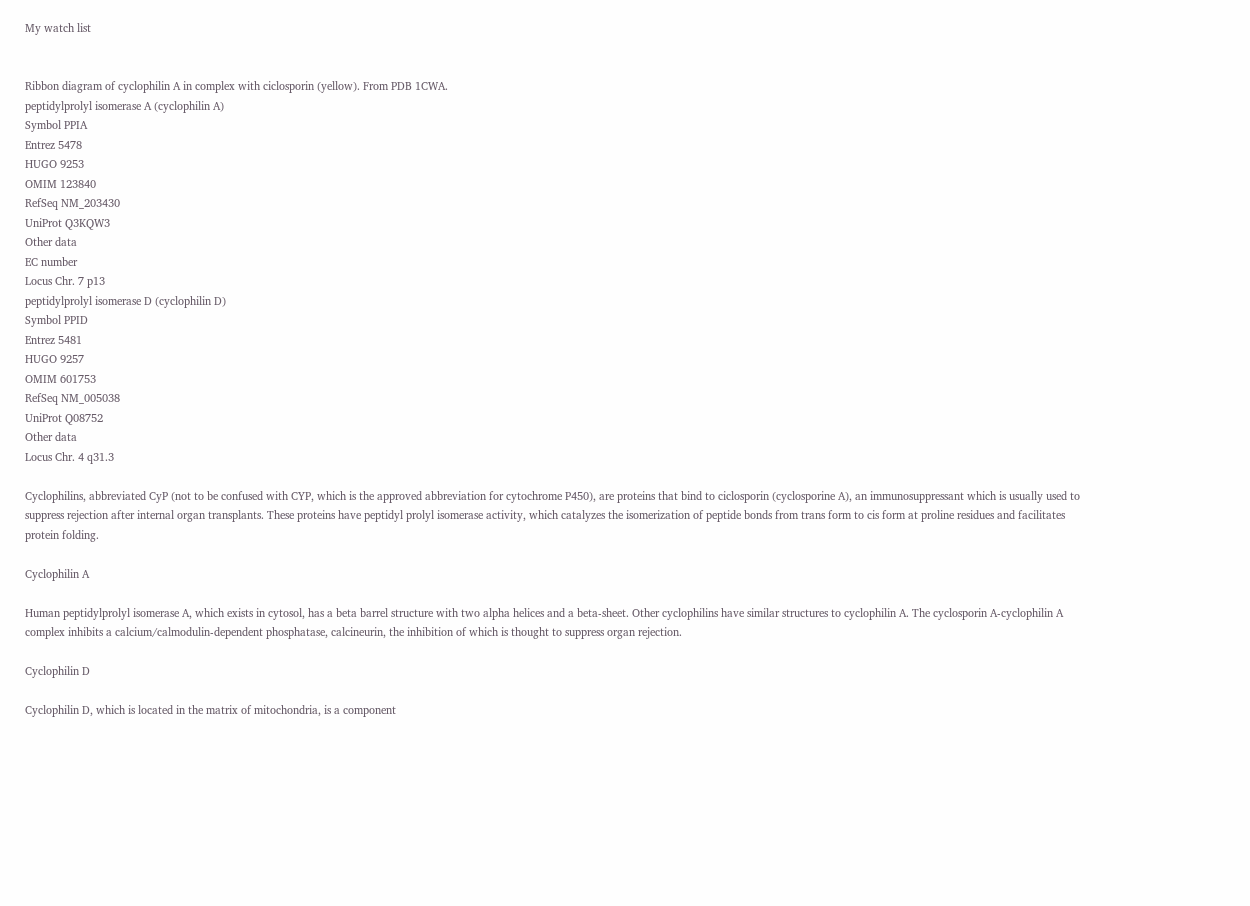My watch list


Ribbon diagram of cyclophilin A in complex with ciclosporin (yellow). From PDB 1CWA.
peptidylprolyl isomerase A (cyclophilin A)
Symbol PPIA
Entrez 5478
HUGO 9253
OMIM 123840
RefSeq NM_203430
UniProt Q3KQW3
Other data
EC number
Locus Chr. 7 p13
peptidylprolyl isomerase D (cyclophilin D)
Symbol PPID
Entrez 5481
HUGO 9257
OMIM 601753
RefSeq NM_005038
UniProt Q08752
Other data
Locus Chr. 4 q31.3

Cyclophilins, abbreviated CyP (not to be confused with CYP, which is the approved abbreviation for cytochrome P450), are proteins that bind to ciclosporin (cyclosporine A), an immunosuppressant which is usually used to suppress rejection after internal organ transplants. These proteins have peptidyl prolyl isomerase activity, which catalyzes the isomerization of peptide bonds from trans form to cis form at proline residues and facilitates protein folding.

Cyclophilin A

Human peptidylprolyl isomerase A, which exists in cytosol, has a beta barrel structure with two alpha helices and a beta-sheet. Other cyclophilins have similar structures to cyclophilin A. The cyclosporin A-cyclophilin A complex inhibits a calcium/calmodulin-dependent phosphatase, calcineurin, the inhibition of which is thought to suppress organ rejection.

Cyclophilin D

Cyclophilin D, which is located in the matrix of mitochondria, is a component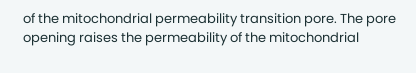of the mitochondrial permeability transition pore. The pore opening raises the permeability of the mitochondrial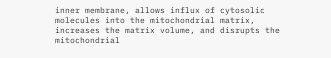inner membrane, allows influx of cytosolic molecules into the mitochondrial matrix, increases the matrix volume, and disrupts the mitochondrial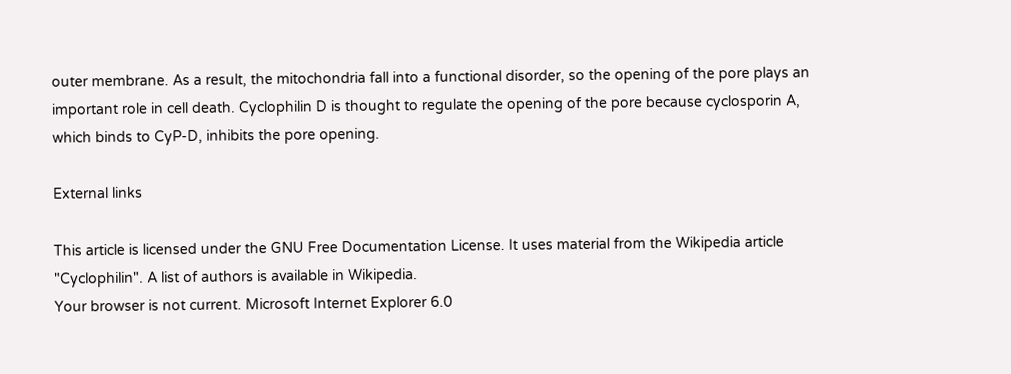outer membrane. As a result, the mitochondria fall into a functional disorder, so the opening of the pore plays an important role in cell death. Cyclophilin D is thought to regulate the opening of the pore because cyclosporin A, which binds to CyP-D, inhibits the pore opening.

External links

This article is licensed under the GNU Free Documentation License. It uses material from the Wikipedia article "Cyclophilin". A list of authors is available in Wikipedia.
Your browser is not current. Microsoft Internet Explorer 6.0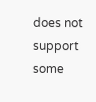does not support some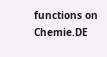functions on Chemie.DE